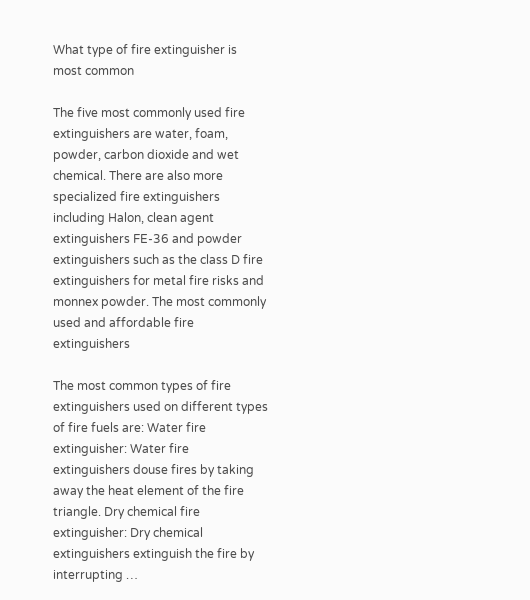What type of fire extinguisher is most common

The five most commonly used fire extinguishers are water, foam, powder, carbon dioxide and wet chemical. There are also more specialized fire extinguishers including Halon, clean agent extinguishers FE-36 and powder extinguishers such as the class D fire extinguishers for metal fire risks and monnex powder. The most commonly used and affordable fire extinguishers

The most common types of fire extinguishers used on different types of fire fuels are: Water fire extinguisher: Water fire extinguishers douse fires by taking away the heat element of the fire triangle. Dry chemical fire extinguisher: Dry chemical extinguishers extinguish the fire by interrupting …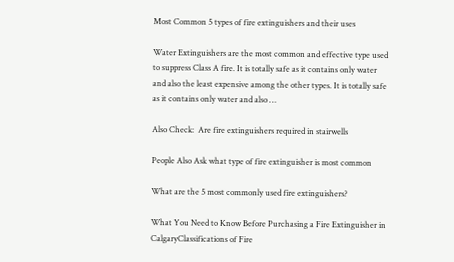Most Common 5 types of fire extinguishers and their uses

Water Extinguishers are the most common and effective type used to suppress Class A fire. It is totally safe as it contains only water and also the least expensive among the other types. It is totally safe as it contains only water and also …

Also Check:  Are fire extinguishers required in stairwells

People Also Ask what type of fire extinguisher is most common

What are the 5 most commonly used fire extinguishers?

What You Need to Know Before Purchasing a Fire Extinguisher in CalgaryClassifications of Fire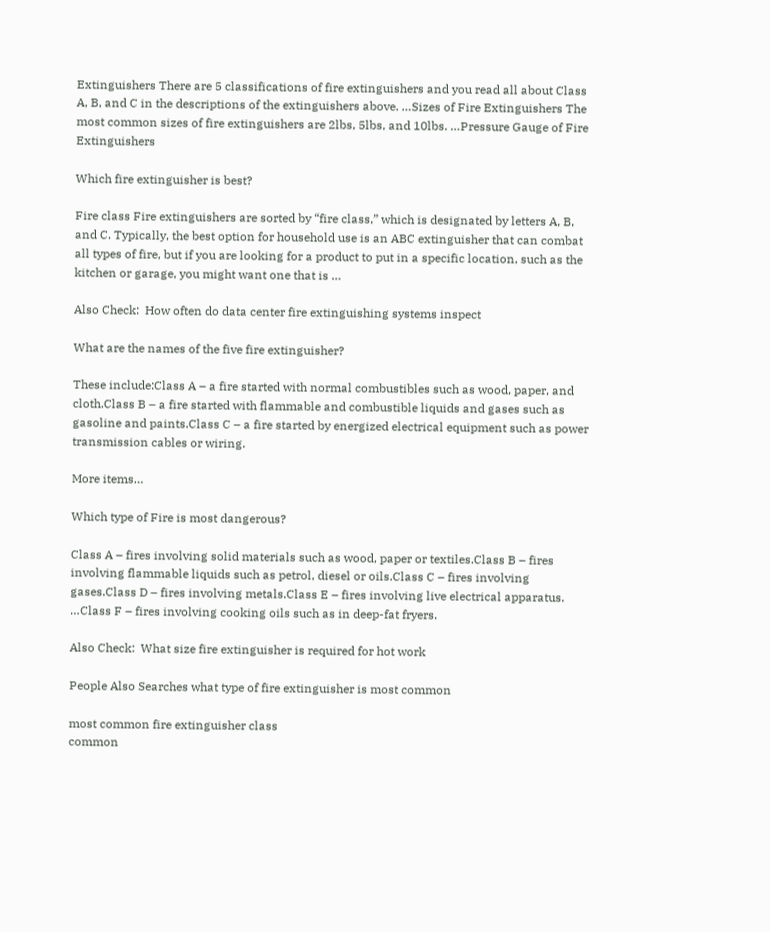Extinguishers There are 5 classifications of fire extinguishers and you read all about Class A, B, and C in the descriptions of the extinguishers above. …Sizes of Fire Extinguishers The most common sizes of fire extinguishers are 2lbs, 5lbs, and 10lbs. …Pressure Gauge of Fire Extinguishers

Which fire extinguisher is best?

Fire class Fire extinguishers are sorted by “fire class,” which is designated by letters A, B, and C. Typically, the best option for household use is an ABC extinguisher that can combat all types of fire, but if you are looking for a product to put in a specific location, such as the kitchen or garage, you might want one that is …

Also Check:  How often do data center fire extinguishing systems inspect

What are the names of the five fire extinguisher?

These include:Class A – a fire started with normal combustibles such as wood, paper, and cloth.Class B – a fire started with flammable and combustible liquids and gases such as gasoline and paints.Class C – a fire started by energized electrical equipment such as power transmission cables or wiring.

More items…

Which type of Fire is most dangerous?

Class A – fires involving solid materials such as wood, paper or textiles.Class B – fires involving flammable liquids such as petrol, diesel or oils.Class C – fires involving gases.Class D – fires involving metals.Class E – fires involving live electrical apparatus. …Class F – fires involving cooking oils such as in deep-fat fryers.

Also Check:  What size fire extinguisher is required for hot work

People Also Searches what type of fire extinguisher is most common

most common fire extinguisher class
common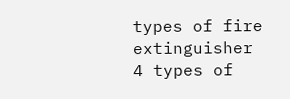types of fire extinguisher
4 types of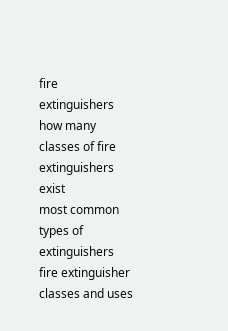fire extinguishers
how many classes of fire extinguishers exist
most common types of extinguishers
fire extinguisher classes and uses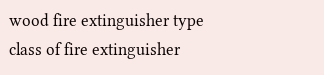wood fire extinguisher type
class of fire extinguisher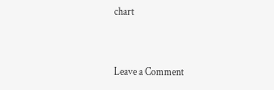chart


Leave a Comment